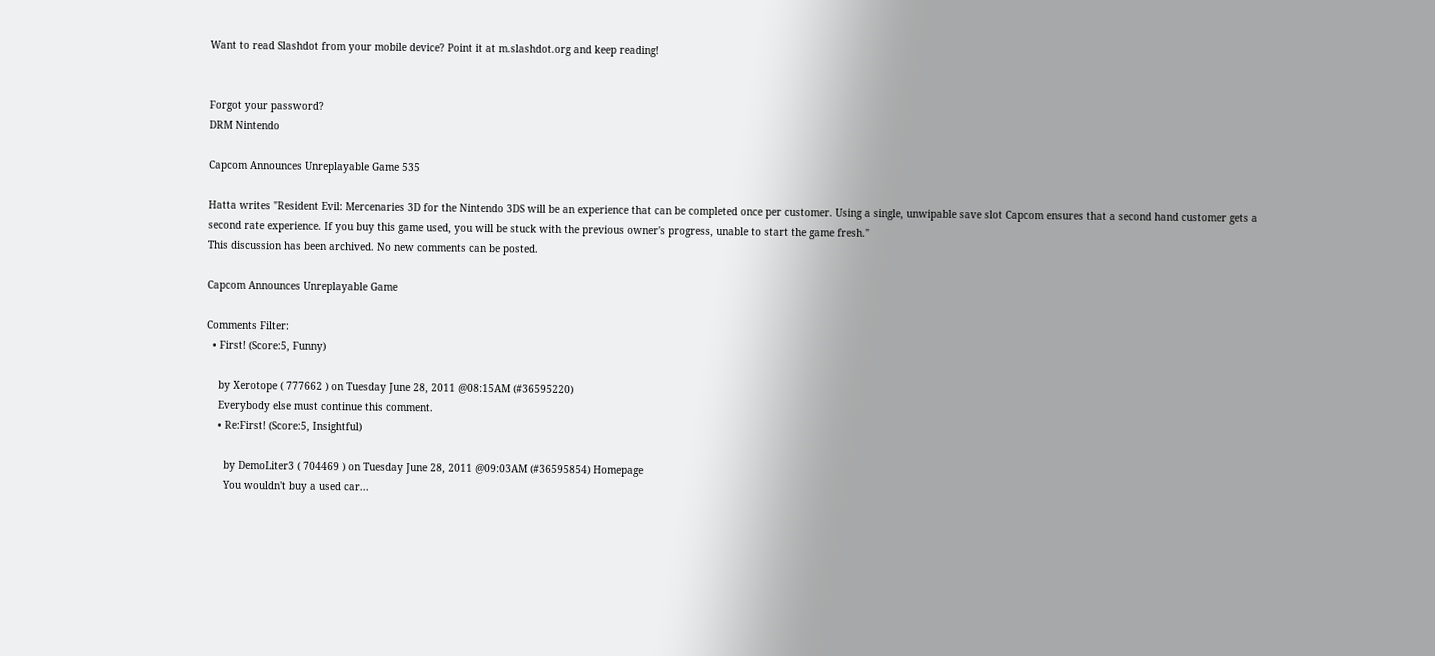Want to read Slashdot from your mobile device? Point it at m.slashdot.org and keep reading!


Forgot your password?
DRM Nintendo

Capcom Announces Unreplayable Game 535

Hatta writes "Resident Evil: Mercenaries 3D for the Nintendo 3DS will be an experience that can be completed once per customer. Using a single, unwipable save slot Capcom ensures that a second hand customer gets a second rate experience. If you buy this game used, you will be stuck with the previous owner's progress, unable to start the game fresh."
This discussion has been archived. No new comments can be posted.

Capcom Announces Unreplayable Game

Comments Filter:
  • First! (Score:5, Funny)

    by Xerotope ( 777662 ) on Tuesday June 28, 2011 @08:15AM (#36595220)
    Everybody else must continue this comment.
    • Re:First! (Score:5, Insightful)

      by DemoLiter3 ( 704469 ) on Tuesday June 28, 2011 @09:03AM (#36595854) Homepage
      You wouldn't buy a used car...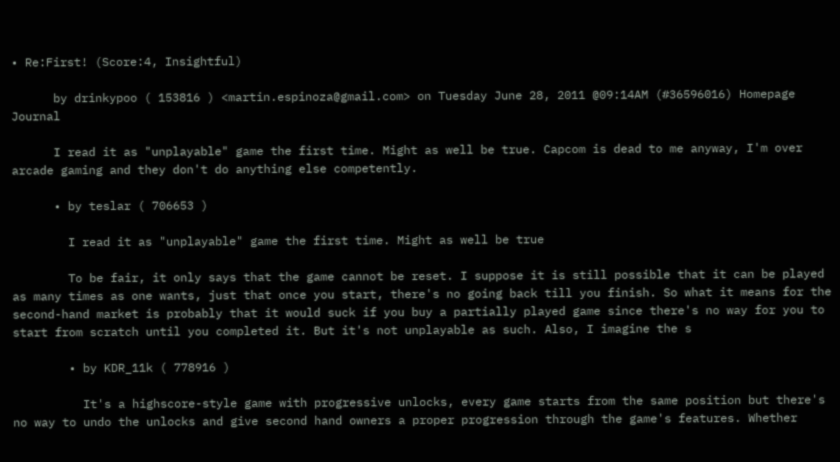• Re:First! (Score:4, Insightful)

      by drinkypoo ( 153816 ) <martin.espinoza@gmail.com> on Tuesday June 28, 2011 @09:14AM (#36596016) Homepage Journal

      I read it as "unplayable" game the first time. Might as well be true. Capcom is dead to me anyway, I'm over arcade gaming and they don't do anything else competently.

      • by teslar ( 706653 )

        I read it as "unplayable" game the first time. Might as well be true

        To be fair, it only says that the game cannot be reset. I suppose it is still possible that it can be played as many times as one wants, just that once you start, there's no going back till you finish. So what it means for the second-hand market is probably that it would suck if you buy a partially played game since there's no way for you to start from scratch until you completed it. But it's not unplayable as such. Also, I imagine the s

        • by KDR_11k ( 778916 )

          It's a highscore-style game with progressive unlocks, every game starts from the same position but there's no way to undo the unlocks and give second hand owners a proper progression through the game's features. Whether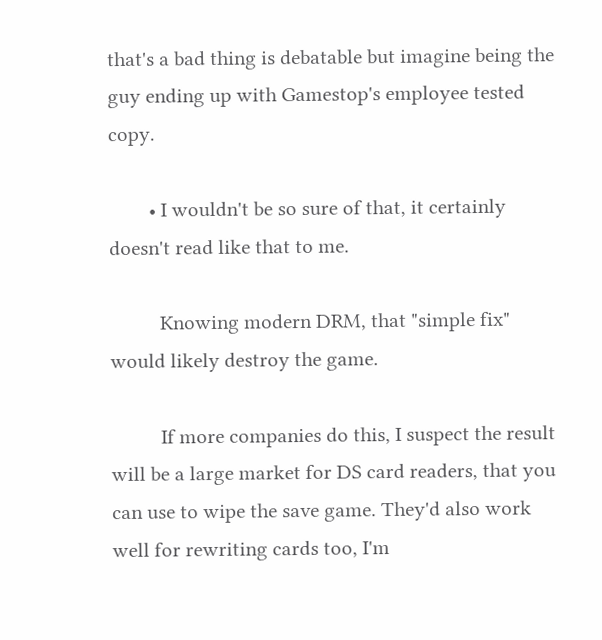that's a bad thing is debatable but imagine being the guy ending up with Gamestop's employee tested copy.

        • I wouldn't be so sure of that, it certainly doesn't read like that to me.

          Knowing modern DRM, that "simple fix" would likely destroy the game.

          If more companies do this, I suspect the result will be a large market for DS card readers, that you can use to wipe the save game. They'd also work well for rewriting cards too, I'm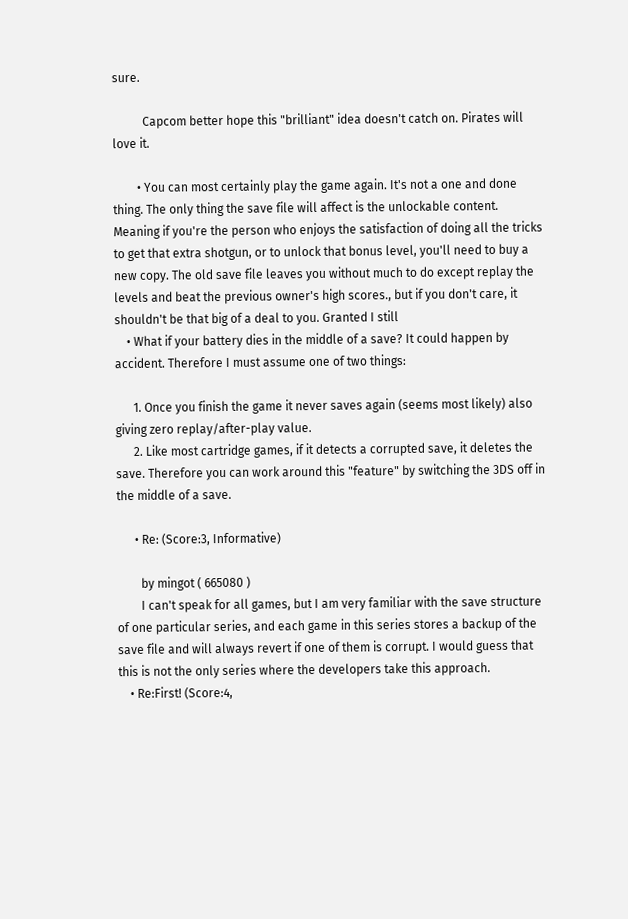sure.

          Capcom better hope this "brilliant" idea doesn't catch on. Pirates will love it.

        • You can most certainly play the game again. It's not a one and done thing. The only thing the save file will affect is the unlockable content. Meaning if you're the person who enjoys the satisfaction of doing all the tricks to get that extra shotgun, or to unlock that bonus level, you'll need to buy a new copy. The old save file leaves you without much to do except replay the levels and beat the previous owner's high scores., but if you don't care, it shouldn't be that big of a deal to you. Granted I still
    • What if your battery dies in the middle of a save? It could happen by accident. Therefore I must assume one of two things:

      1. Once you finish the game it never saves again (seems most likely) also giving zero replay/after-play value.
      2. Like most cartridge games, if it detects a corrupted save, it deletes the save. Therefore you can work around this "feature" by switching the 3DS off in the middle of a save.

      • Re: (Score:3, Informative)

        by mingot ( 665080 )
        I can't speak for all games, but I am very familiar with the save structure of one particular series, and each game in this series stores a backup of the save file and will always revert if one of them is corrupt. I would guess that this is not the only series where the developers take this approach.
    • Re:First! (Score:4,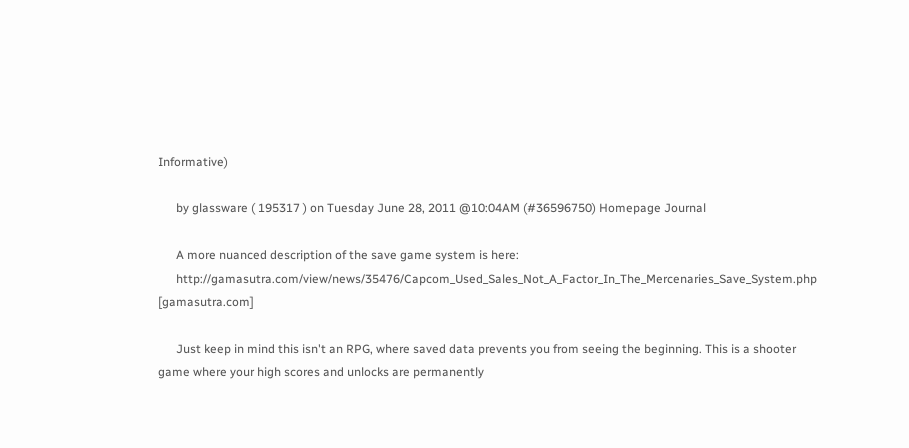Informative)

      by glassware ( 195317 ) on Tuesday June 28, 2011 @10:04AM (#36596750) Homepage Journal

      A more nuanced description of the save game system is here:
      http://gamasutra.com/view/news/35476/Capcom_Used_Sales_Not_A_Factor_In_The_Mercenaries_Save_System.php [gamasutra.com]

      Just keep in mind this isn't an RPG, where saved data prevents you from seeing the beginning. This is a shooter game where your high scores and unlocks are permanently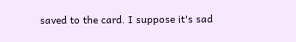saved to the card. I suppose it's sad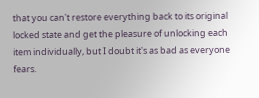that you can't restore everything back to its original locked state and get the pleasure of unlocking each item individually, but I doubt it's as bad as everyone fears.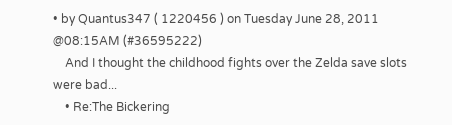• by Quantus347 ( 1220456 ) on Tuesday June 28, 2011 @08:15AM (#36595222)
    And I thought the childhood fights over the Zelda save slots were bad...
    • Re:The Bickering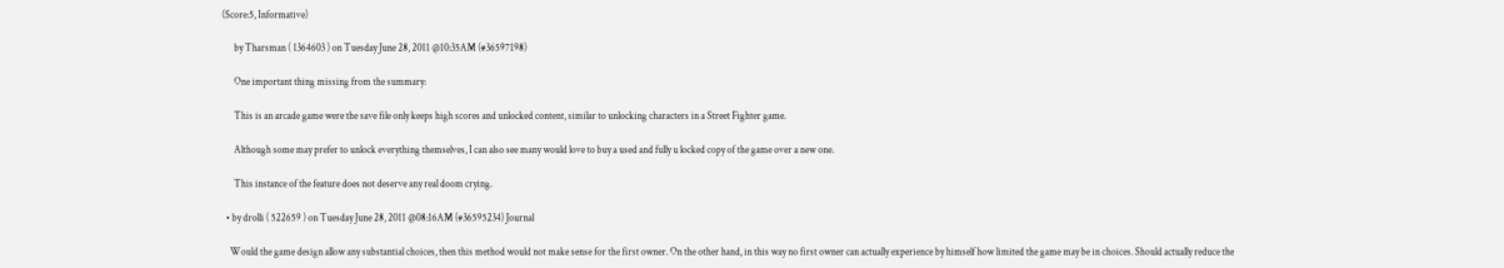(Score:5, Informative)

      by Tharsman ( 1364603 ) on Tuesday June 28, 2011 @10:35AM (#36597198)

      One important thing missing from the summary:

      This is an arcade game were the save file only keeps high scores and unlocked content, similar to unlocking characters in a Street Fighter game.

      Although some may prefer to unlock everything themselves, I can also see many would love to buy a used and fully u locked copy of the game over a new one.

      This instance of the feature does not deserve any real doom crying.

  • by drolli ( 522659 ) on Tuesday June 28, 2011 @08:16AM (#36595234) Journal

    Would the game design allow any substantial choices, then this method would not make sense for the first owner. On the other hand, in this way no first owner can actually experience by himself how limited the game may be in choices. Should actually reduce the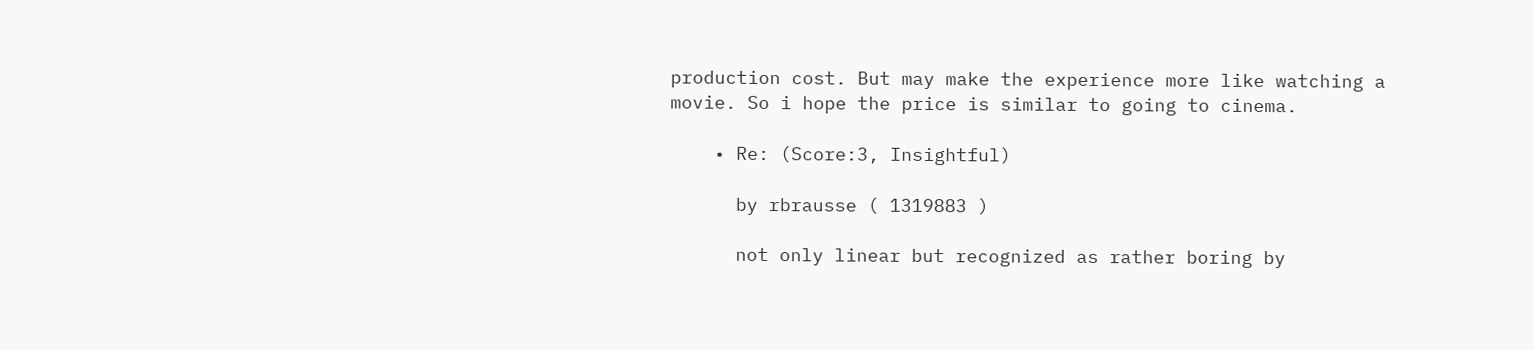production cost. But may make the experience more like watching a movie. So i hope the price is similar to going to cinema.

    • Re: (Score:3, Insightful)

      by rbrausse ( 1319883 )

      not only linear but recognized as rather boring by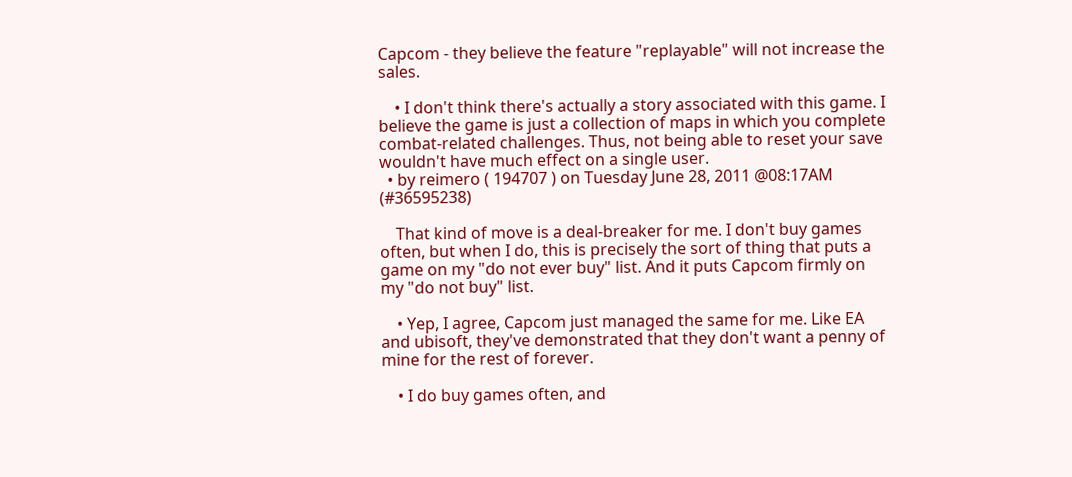Capcom - they believe the feature "replayable" will not increase the sales.

    • I don't think there's actually a story associated with this game. I believe the game is just a collection of maps in which you complete combat-related challenges. Thus, not being able to reset your save wouldn't have much effect on a single user.
  • by reimero ( 194707 ) on Tuesday June 28, 2011 @08:17AM (#36595238)

    That kind of move is a deal-breaker for me. I don't buy games often, but when I do, this is precisely the sort of thing that puts a game on my "do not ever buy" list. And it puts Capcom firmly on my "do not buy" list.

    • Yep, I agree, Capcom just managed the same for me. Like EA and ubisoft, they've demonstrated that they don't want a penny of mine for the rest of forever.

    • I do buy games often, and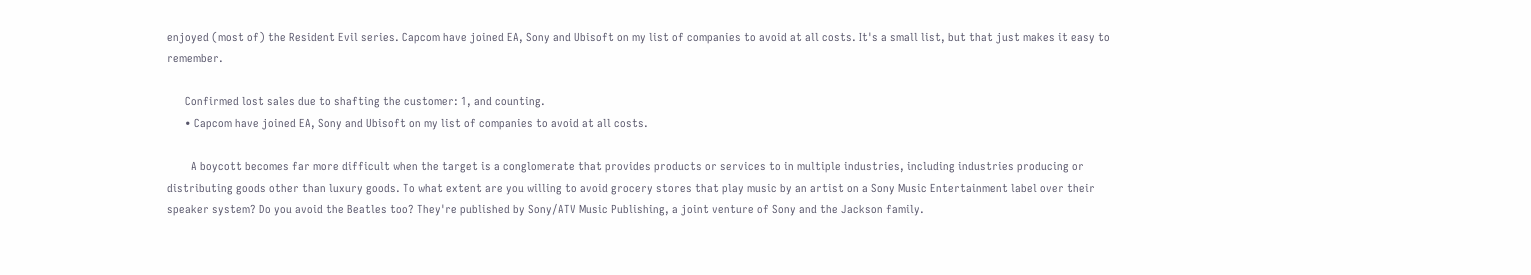enjoyed (most of) the Resident Evil series. Capcom have joined EA, Sony and Ubisoft on my list of companies to avoid at all costs. It's a small list, but that just makes it easy to remember.

      Confirmed lost sales due to shafting the customer: 1, and counting.
      • Capcom have joined EA, Sony and Ubisoft on my list of companies to avoid at all costs.

        A boycott becomes far more difficult when the target is a conglomerate that provides products or services to in multiple industries, including industries producing or distributing goods other than luxury goods. To what extent are you willing to avoid grocery stores that play music by an artist on a Sony Music Entertainment label over their speaker system? Do you avoid the Beatles too? They're published by Sony/ATV Music Publishing, a joint venture of Sony and the Jackson family.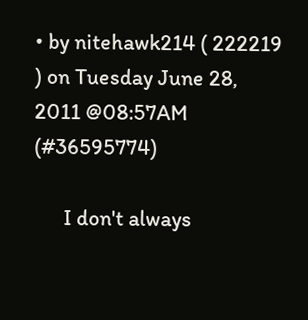• by nitehawk214 ( 222219 ) on Tuesday June 28, 2011 @08:57AM (#36595774)

      I don't always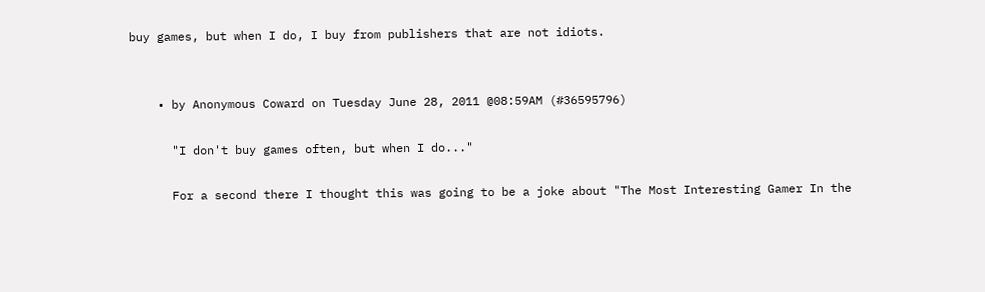buy games, but when I do, I buy from publishers that are not idiots.


    • by Anonymous Coward on Tuesday June 28, 2011 @08:59AM (#36595796)

      "I don't buy games often, but when I do..."

      For a second there I thought this was going to be a joke about "The Most Interesting Gamer In the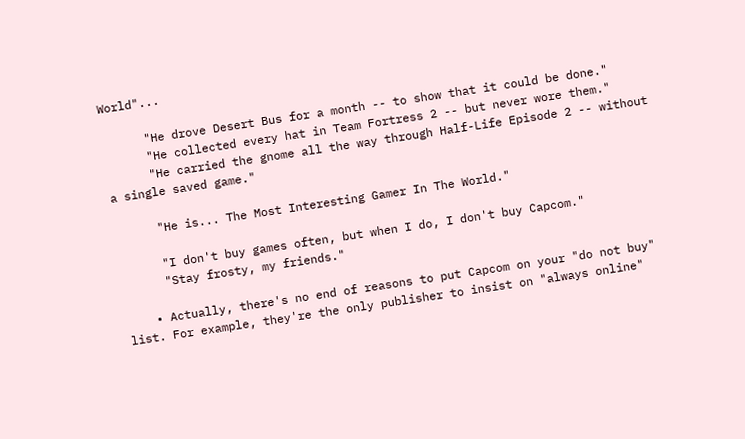World"...

      "He drove Desert Bus for a month -- to show that it could be done."
      "He collected every hat in Team Fortress 2 -- but never wore them."
      "He carried the gnome all the way through Half-Life Episode 2 -- without a single saved game."

      "He is... The Most Interesting Gamer In The World."

      "I don't buy games often, but when I do, I don't buy Capcom."
      "Stay frosty, my friends."

    • Actually, there's no end of reasons to put Capcom on your "do not buy" list. For example, they're the only publisher to insist on "always online"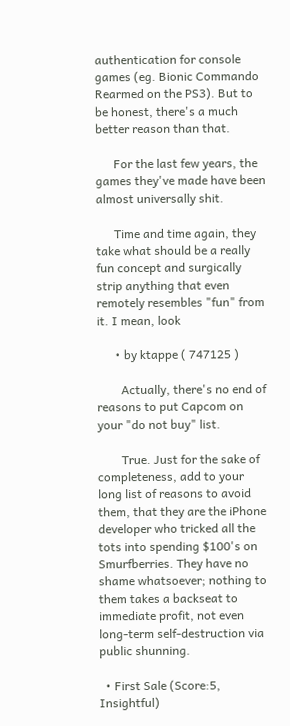authentication for console games (eg. Bionic Commando Rearmed on the PS3). But to be honest, there's a much better reason than that.

      For the last few years, the games they've made have been almost universally shit.

      Time and time again, they take what should be a really fun concept and surgically strip anything that even remotely resembles "fun" from it. I mean, look

      • by ktappe ( 747125 )

        Actually, there's no end of reasons to put Capcom on your "do not buy" list.

        True. Just for the sake of completeness, add to your long list of reasons to avoid them, that they are the iPhone developer who tricked all the tots into spending $100's on Smurfberries. They have no shame whatsoever; nothing to them takes a backseat to immediate profit, not even long-term self-destruction via public shunning.

  • First Sale (Score:5, Insightful)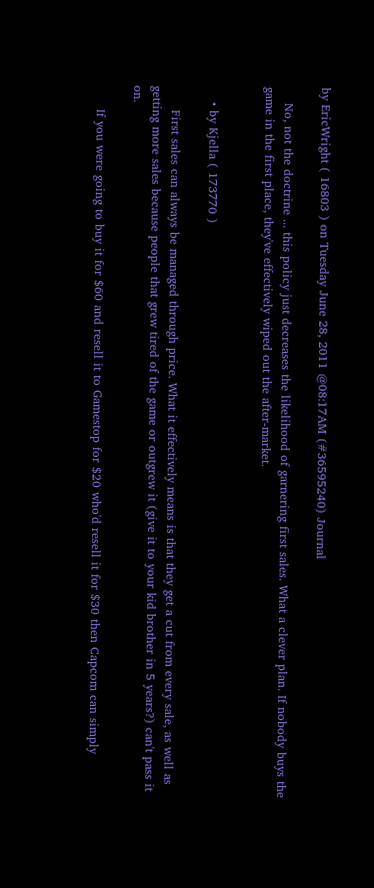by EricWright ( 16803 ) on Tuesday June 28, 2011 @08:17AM (#36595240) Journal

    No, not the doctrine ... this policy just decreases the likelihood of garnering first sales. What a clever plan. If nobody buys the game in the first place, they've effectively wiped out the after-market.


    • by Kjella ( 173770 )

      First sales can always be managed through price. What it effectively means is that they get a cut from every sale, as well as getting more sales because people that grew tired of the game or outgrew it (give it to your kid brother in 5 years?) can't pass it on.

      If you were going to buy it for $60 and resell it to Gamestop for $20 who'd resell it for $30 then Capcom can simply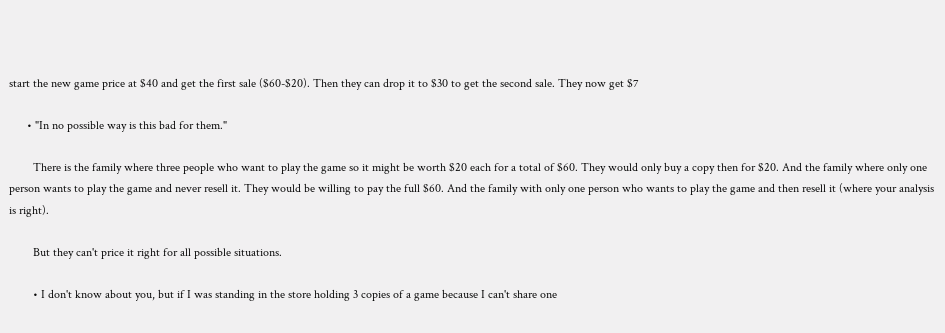start the new game price at $40 and get the first sale ($60-$20). Then they can drop it to $30 to get the second sale. They now get $7

      • "In no possible way is this bad for them."

        There is the family where three people who want to play the game so it might be worth $20 each for a total of $60. They would only buy a copy then for $20. And the family where only one person wants to play the game and never resell it. They would be willing to pay the full $60. And the family with only one person who wants to play the game and then resell it (where your analysis is right).

        But they can't price it right for all possible situations.

        • I don't know about you, but if I was standing in the store holding 3 copies of a game because I can't share one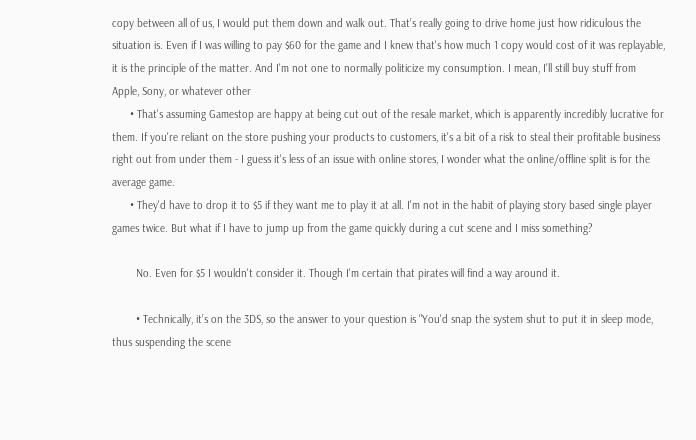copy between all of us, I would put them down and walk out. That's really going to drive home just how ridiculous the situation is. Even if I was willing to pay $60 for the game and I knew that's how much 1 copy would cost of it was replayable, it is the principle of the matter. And I'm not one to normally politicize my consumption. I mean, I'll still buy stuff from Apple, Sony, or whatever other
      • That's assuming Gamestop are happy at being cut out of the resale market, which is apparently incredibly lucrative for them. If you're reliant on the store pushing your products to customers, it's a bit of a risk to steal their profitable business right out from under them - I guess it's less of an issue with online stores, I wonder what the online/offline split is for the average game.
      • They'd have to drop it to $5 if they want me to play it at all. I'm not in the habit of playing story based single player games twice. But what if I have to jump up from the game quickly during a cut scene and I miss something?

        No. Even for $5 I wouldn't consider it. Though I'm certain that pirates will find a way around it.

        • Technically, it's on the 3DS, so the answer to your question is "You'd snap the system shut to put it in sleep mode, thus suspending the scene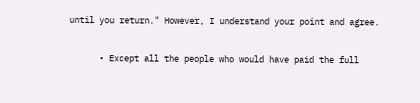until you return." However, I understand your point and agree.

      • Except all the people who would have paid the full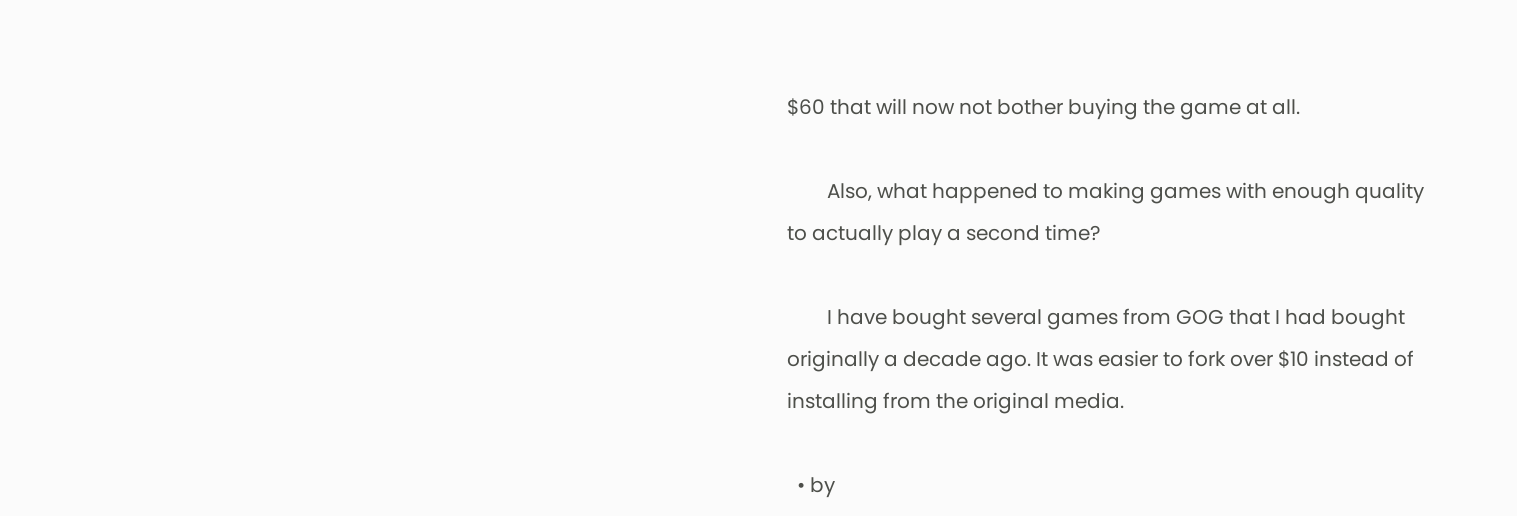$60 that will now not bother buying the game at all.

        Also, what happened to making games with enough quality to actually play a second time?

        I have bought several games from GOG that I had bought originally a decade ago. It was easier to fork over $10 instead of installing from the original media.

  • by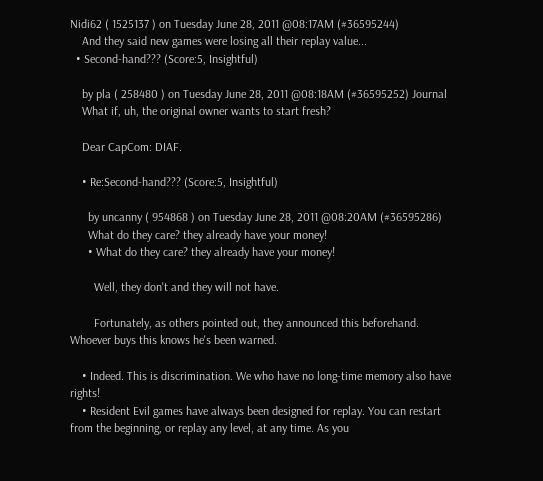Nidi62 ( 1525137 ) on Tuesday June 28, 2011 @08:17AM (#36595244)
    And they said new games were losing all their replay value...
  • Second-hand??? (Score:5, Insightful)

    by pla ( 258480 ) on Tuesday June 28, 2011 @08:18AM (#36595252) Journal
    What if, uh, the original owner wants to start fresh?

    Dear CapCom: DIAF.

    • Re:Second-hand??? (Score:5, Insightful)

      by uncanny ( 954868 ) on Tuesday June 28, 2011 @08:20AM (#36595286)
      What do they care? they already have your money!
      • What do they care? they already have your money!

        Well, they don't and they will not have.

        Fortunately, as others pointed out, they announced this beforehand. Whoever buys this knows he's been warned.

    • Indeed. This is discrimination. We who have no long-time memory also have rights!
    • Resident Evil games have always been designed for replay. You can restart from the beginning, or replay any level, at any time. As you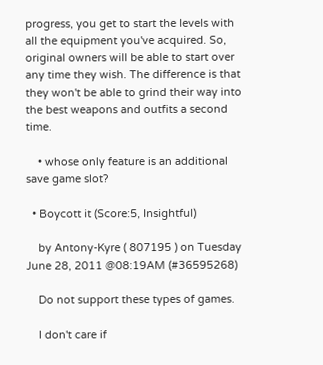progress, you get to start the levels with all the equipment you've acquired. So, original owners will be able to start over any time they wish. The difference is that they won't be able to grind their way into the best weapons and outfits a second time.

    • whose only feature is an additional save game slot?

  • Boycott it (Score:5, Insightful)

    by Antony-Kyre ( 807195 ) on Tuesday June 28, 2011 @08:19AM (#36595268)

    Do not support these types of games.

    I don't care if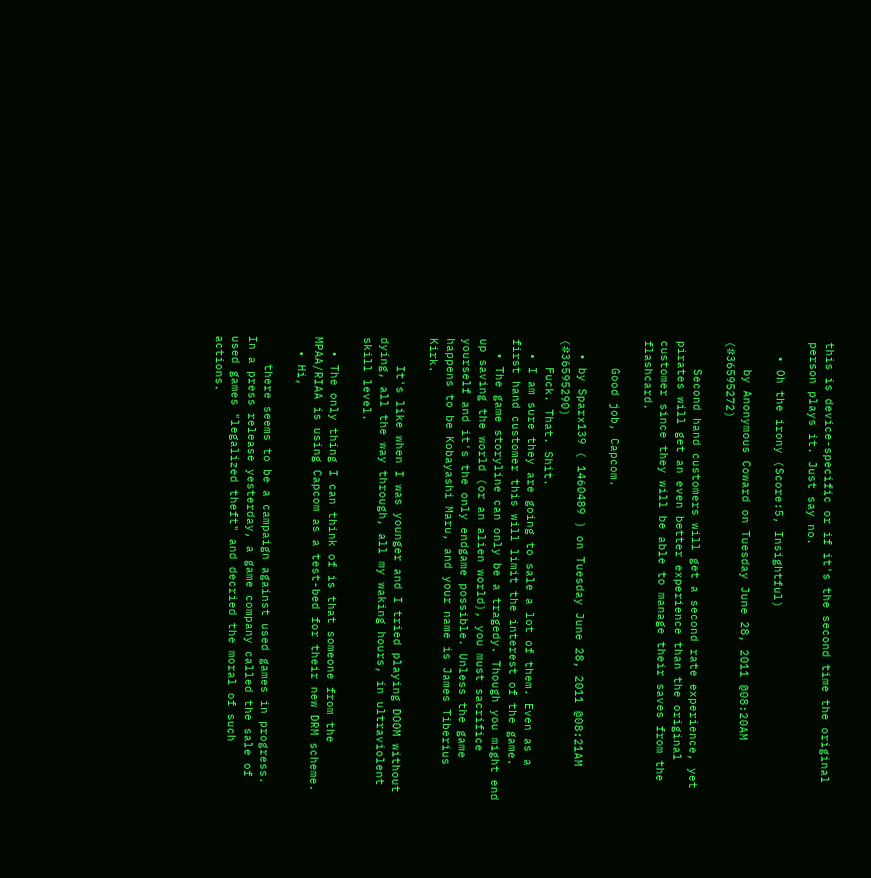this is device-specific or if it's the second time the original person plays it. Just say no.

  • Oh the irony (Score:5, Insightful)

    by Anonymous Coward on Tuesday June 28, 2011 @08:20AM (#36595272)

    Second hand customers will get a second rate experience, yet pirates will get an even better experience than the original customer since they will be able to manage their saves from the flashcard.

    Good job, Capcom.

  • by Sparx139 ( 1460489 ) on Tuesday June 28, 2011 @08:21AM (#36595290)
    Fuck. That. Shit.
  • I am sure they are going to sale a lot of them. Even as a first hand customer this will limit the interest of the game.
  • The game storyline can only be a tragedy. Though you might end up saving the world (or an alien world), you must sacrifice yourself and it's the only endgame possible. Unless the game happens to be Kobayashi Maru, and your name is James Tiberius Kirk.

    It's like when I was younger and I tried playing DOOM without dying, all the way through, all my waking hours, in ultraviolent skill level.

  • The only thing I can think of is that someone from the MPAA/RIAA is using Capcom as a test-bed for their new DRM scheme.
  • Hi,

    there seems to be a campaign against used games in progress. In a press release yesterday, a game company called the sale of used games "legalized theft" and decried the moral of such actions.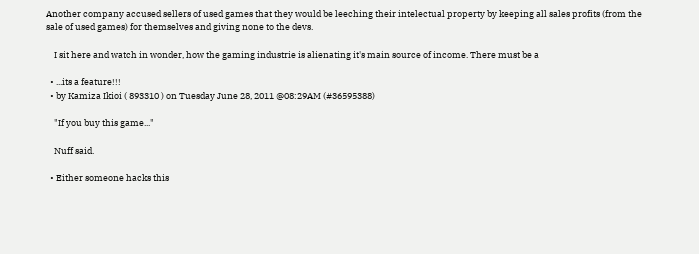Another company accused sellers of used games that they would be leeching their intelectual property by keeping all sales profits (from the sale of used games) for themselves and giving none to the devs.

    I sit here and watch in wonder, how the gaming industrie is alienating it's main source of income. There must be a

  • ...its a feature!!!
  • by Kamiza Ikioi ( 893310 ) on Tuesday June 28, 2011 @08:29AM (#36595388)

    "If you buy this game..."

    Nuff said.

  • Either someone hacks this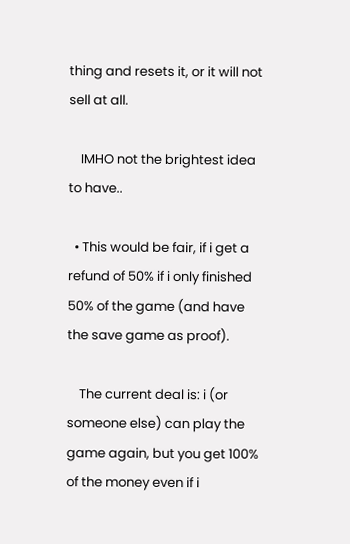thing and resets it, or it will not sell at all.

    IMHO not the brightest idea to have..

  • This would be fair, if i get a refund of 50% if i only finished 50% of the game (and have the save game as proof).

    The current deal is: i (or someone else) can play the game again, but you get 100% of the money even if i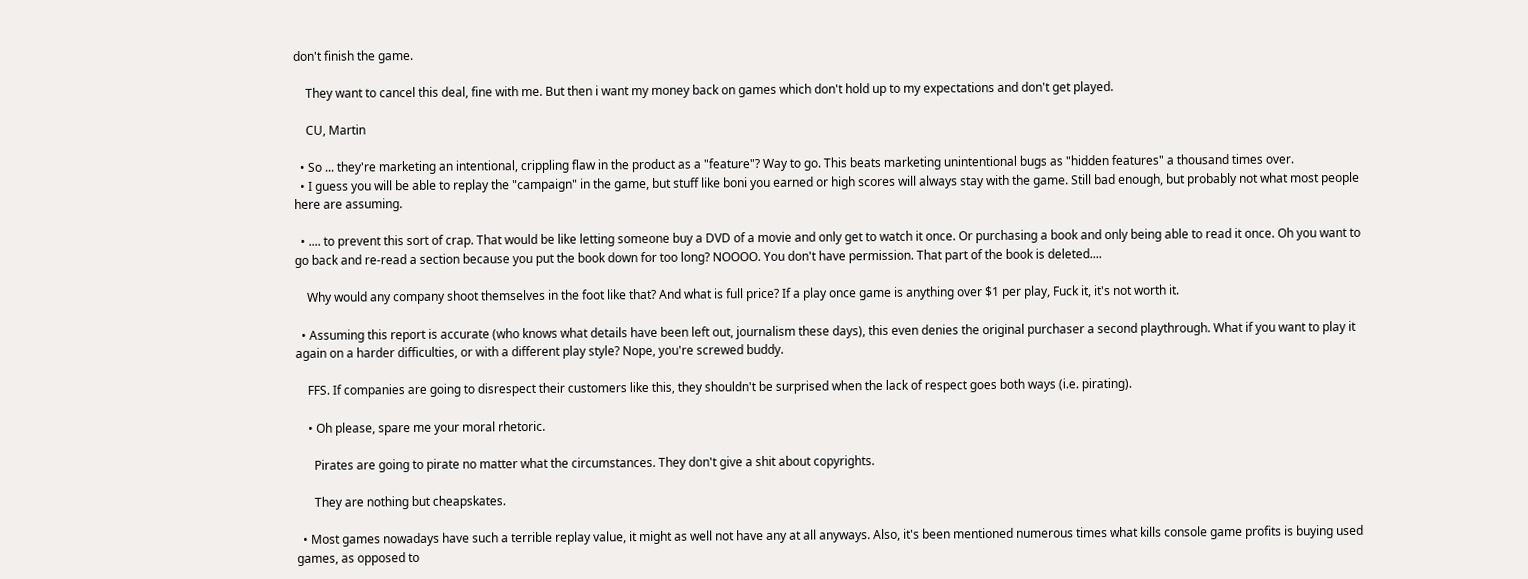don't finish the game.

    They want to cancel this deal, fine with me. But then i want my money back on games which don't hold up to my expectations and don't get played.

    CU, Martin

  • So ... they're marketing an intentional, crippling flaw in the product as a "feature"? Way to go. This beats marketing unintentional bugs as "hidden features" a thousand times over.
  • I guess you will be able to replay the "campaign" in the game, but stuff like boni you earned or high scores will always stay with the game. Still bad enough, but probably not what most people here are assuming.

  • .... to prevent this sort of crap. That would be like letting someone buy a DVD of a movie and only get to watch it once. Or purchasing a book and only being able to read it once. Oh you want to go back and re-read a section because you put the book down for too long? NOOOO. You don't have permission. That part of the book is deleted....

    Why would any company shoot themselves in the foot like that? And what is full price? If a play once game is anything over $1 per play, Fuck it, it's not worth it.

  • Assuming this report is accurate (who knows what details have been left out, journalism these days), this even denies the original purchaser a second playthrough. What if you want to play it again on a harder difficulties, or with a different play style? Nope, you're screwed buddy.

    FFS. If companies are going to disrespect their customers like this, they shouldn't be surprised when the lack of respect goes both ways (i.e. pirating).

    • Oh please, spare me your moral rhetoric.

      Pirates are going to pirate no matter what the circumstances. They don't give a shit about copyrights.

      They are nothing but cheapskates.

  • Most games nowadays have such a terrible replay value, it might as well not have any at all anyways. Also, it's been mentioned numerous times what kills console game profits is buying used games, as opposed to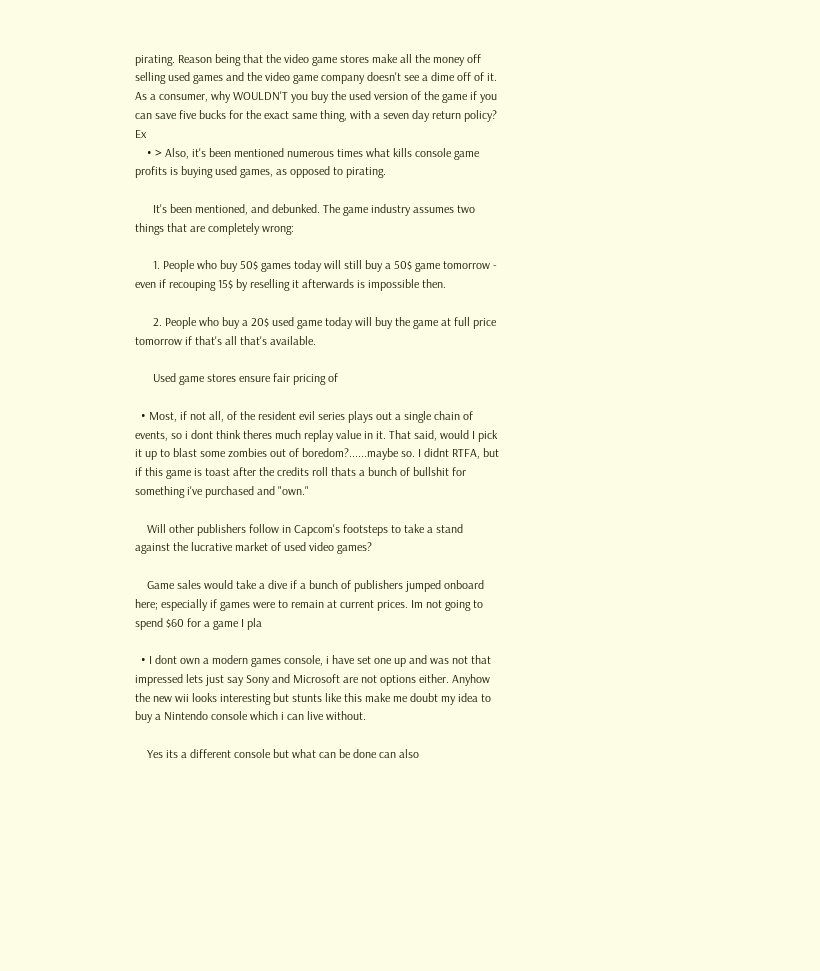pirating. Reason being that the video game stores make all the money off selling used games and the video game company doesn't see a dime off of it. As a consumer, why WOULDN'T you buy the used version of the game if you can save five bucks for the exact same thing, with a seven day return policy? Ex
    • > Also, it's been mentioned numerous times what kills console game profits is buying used games, as opposed to pirating.

      It's been mentioned, and debunked. The game industry assumes two things that are completely wrong:

      1. People who buy 50$ games today will still buy a 50$ game tomorrow - even if recouping 15$ by reselling it afterwards is impossible then.

      2. People who buy a 20$ used game today will buy the game at full price tomorrow if that's all that's available.

      Used game stores ensure fair pricing of

  • Most, if not all, of the resident evil series plays out a single chain of events, so i dont think theres much replay value in it. That said, would I pick it up to blast some zombies out of boredom?......maybe so. I didnt RTFA, but if this game is toast after the credits roll thats a bunch of bullshit for something i've purchased and "own."

    Will other publishers follow in Capcom's footsteps to take a stand against the lucrative market of used video games?

    Game sales would take a dive if a bunch of publishers jumped onboard here; especially if games were to remain at current prices. Im not going to spend $60 for a game I pla

  • I dont own a modern games console, i have set one up and was not that impressed lets just say Sony and Microsoft are not options either. Anyhow the new wii looks interesting but stunts like this make me doubt my idea to buy a Nintendo console which i can live without.

    Yes its a different console but what can be done can also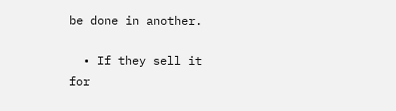be done in another.

  • If they sell it for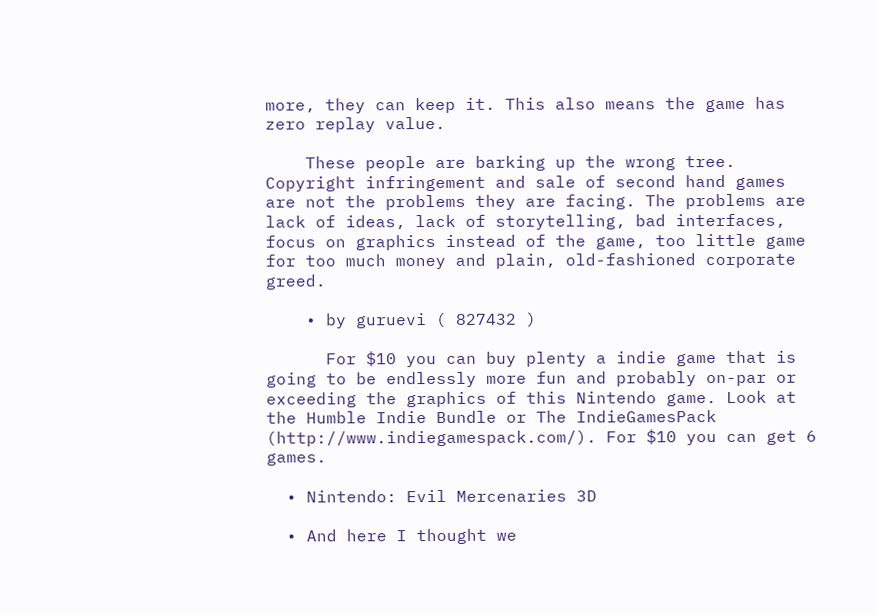more, they can keep it. This also means the game has zero replay value.

    These people are barking up the wrong tree. Copyright infringement and sale of second hand games are not the problems they are facing. The problems are lack of ideas, lack of storytelling, bad interfaces, focus on graphics instead of the game, too little game for too much money and plain, old-fashioned corporate greed.

    • by guruevi ( 827432 )

      For $10 you can buy plenty a indie game that is going to be endlessly more fun and probably on-par or exceeding the graphics of this Nintendo game. Look at the Humble Indie Bundle or The IndieGamesPack (http://www.indiegamespack.com/). For $10 you can get 6 games.

  • Nintendo: Evil Mercenaries 3D

  • And here I thought we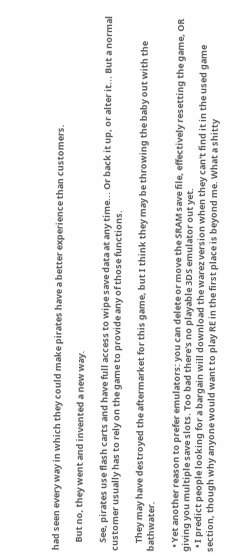had seen every way in which they could make pirates have a better experience than customers.

    But no, they went and invented a new way.

    See, pirates use flash carts and have full access to wipe save data at any time... Or back it up, or alter it... But a normal customer usually has to rely on the game to provide any of those functions.

    They may have destroyed the aftermarket for this game, but I think they may be throwing the baby out with the bathwater.

  • Yet another reason to prefer emulators: you can delete or move the SRAM save file, effectively resetting the game, OR giving you multiple save slots. Too bad there's no playable 3DS emulator out yet.
  • I predict people looking for a bargain will download the warez version when they can't find it in the used game section, though why anyone would want to play RE in the first place is beyond me. What a shitty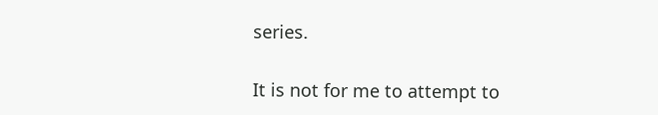series.

It is not for me to attempt to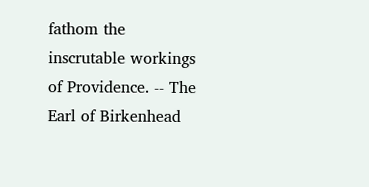fathom the inscrutable workings of Providence. -- The Earl of Birkenhead